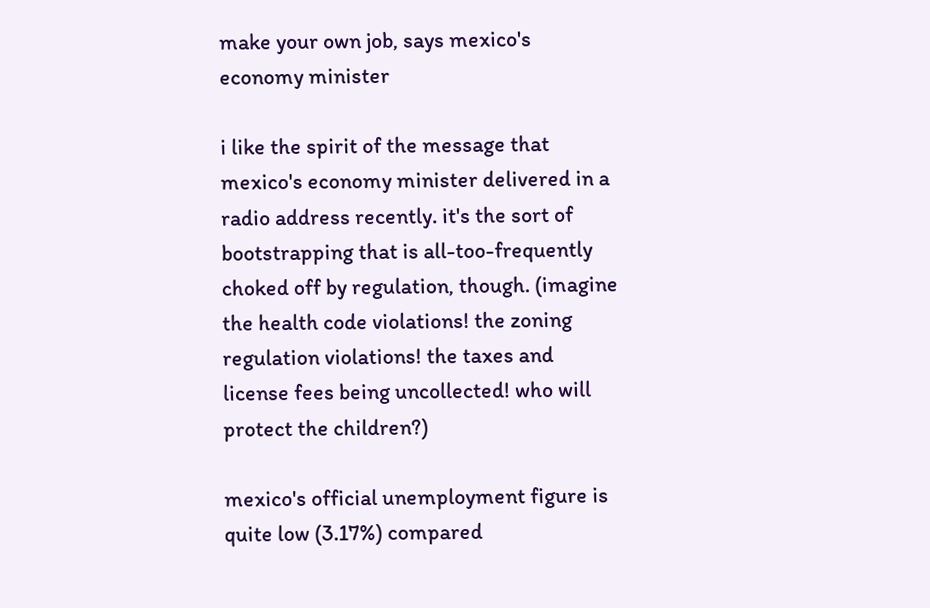make your own job, says mexico's economy minister

i like the spirit of the message that mexico's economy minister delivered in a radio address recently. it's the sort of bootstrapping that is all-too-frequently choked off by regulation, though. (imagine the health code violations! the zoning regulation violations! the taxes and license fees being uncollected! who will protect the children?)

mexico's official unemployment figure is quite low (3.17%) compared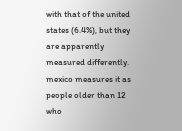with that of the united states (6.4%), but they are apparently measured differently. mexico measures it as people older than 12 who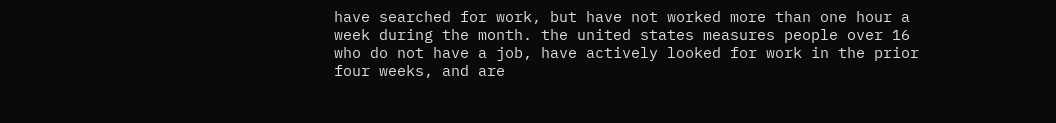have searched for work, but have not worked more than one hour a week during the month. the united states measures people over 16 who do not have a job, have actively looked for work in the prior four weeks, and are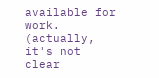available for work. (actually, it's not clear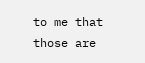to me that those are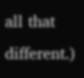all that different.)